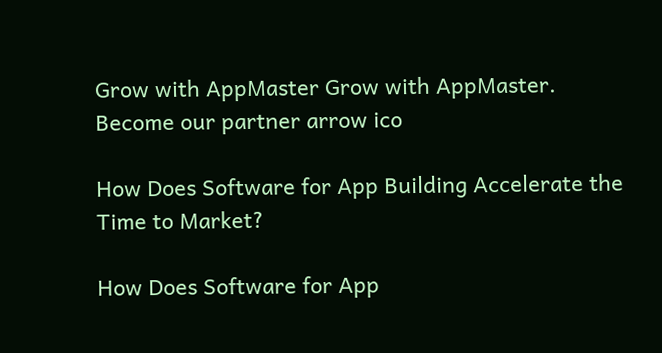Grow with AppMaster Grow with AppMaster.
Become our partner arrow ico

How Does Software for App Building Accelerate the Time to Market?

How Does Software for App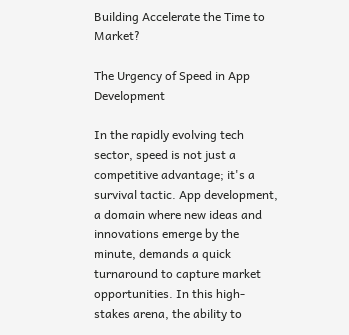Building Accelerate the Time to Market?

The Urgency of Speed in App Development

In the rapidly evolving tech sector, speed is not just a competitive advantage; it's a survival tactic. App development, a domain where new ideas and innovations emerge by the minute, demands a quick turnaround to capture market opportunities. In this high-stakes arena, the ability to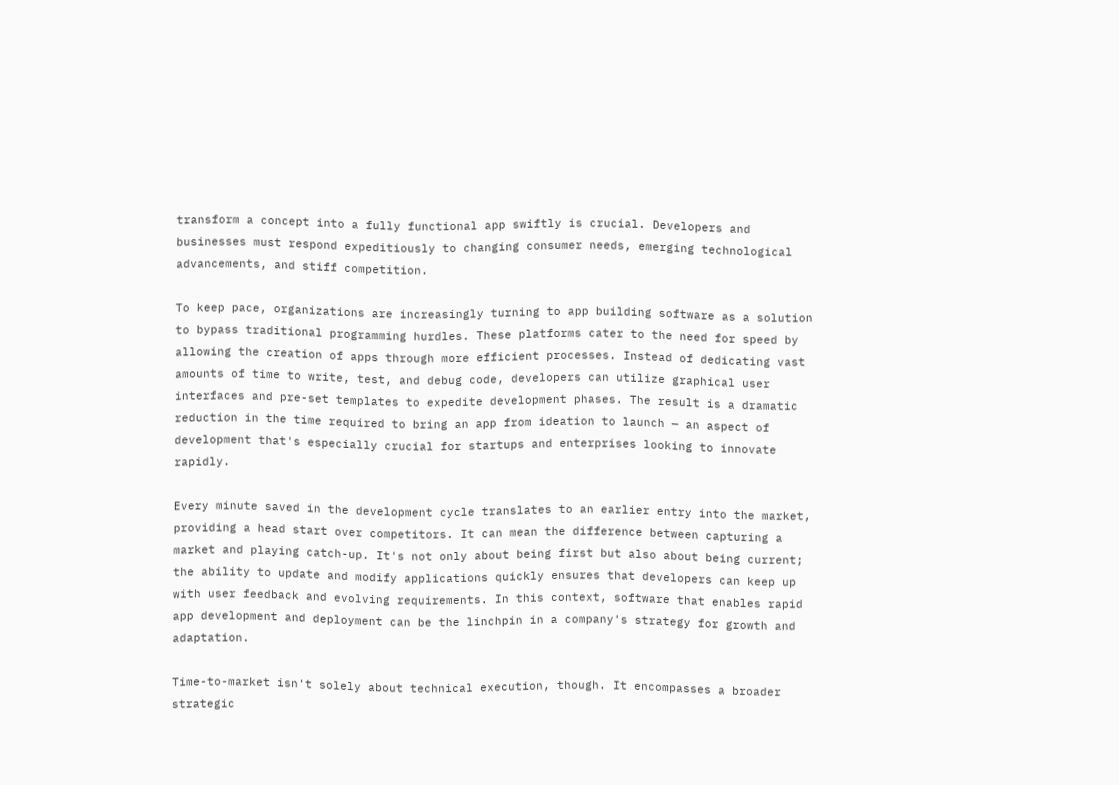transform a concept into a fully functional app swiftly is crucial. Developers and businesses must respond expeditiously to changing consumer needs, emerging technological advancements, and stiff competition.

To keep pace, organizations are increasingly turning to app building software as a solution to bypass traditional programming hurdles. These platforms cater to the need for speed by allowing the creation of apps through more efficient processes. Instead of dedicating vast amounts of time to write, test, and debug code, developers can utilize graphical user interfaces and pre-set templates to expedite development phases. The result is a dramatic reduction in the time required to bring an app from ideation to launch — an aspect of development that's especially crucial for startups and enterprises looking to innovate rapidly.

Every minute saved in the development cycle translates to an earlier entry into the market, providing a head start over competitors. It can mean the difference between capturing a market and playing catch-up. It's not only about being first but also about being current; the ability to update and modify applications quickly ensures that developers can keep up with user feedback and evolving requirements. In this context, software that enables rapid app development and deployment can be the linchpin in a company's strategy for growth and adaptation.

Time-to-market isn't solely about technical execution, though. It encompasses a broader strategic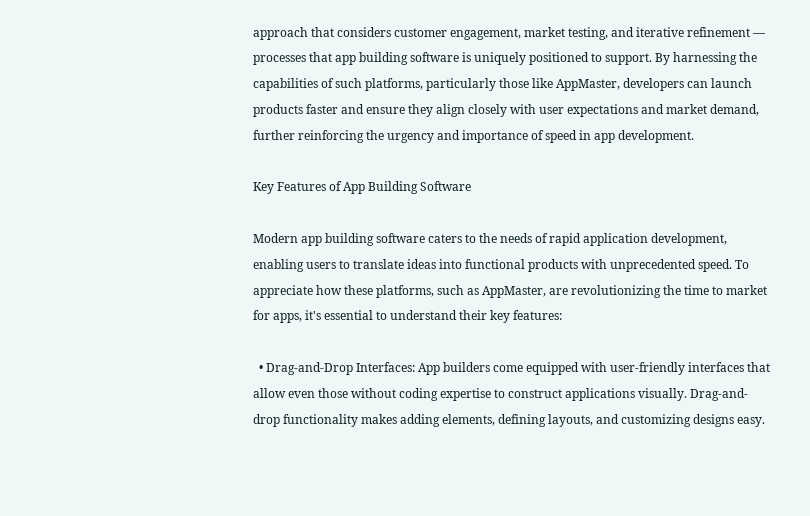approach that considers customer engagement, market testing, and iterative refinement — processes that app building software is uniquely positioned to support. By harnessing the capabilities of such platforms, particularly those like AppMaster, developers can launch products faster and ensure they align closely with user expectations and market demand, further reinforcing the urgency and importance of speed in app development.

Key Features of App Building Software

Modern app building software caters to the needs of rapid application development, enabling users to translate ideas into functional products with unprecedented speed. To appreciate how these platforms, such as AppMaster, are revolutionizing the time to market for apps, it's essential to understand their key features:

  • Drag-and-Drop Interfaces: App builders come equipped with user-friendly interfaces that allow even those without coding expertise to construct applications visually. Drag-and-drop functionality makes adding elements, defining layouts, and customizing designs easy.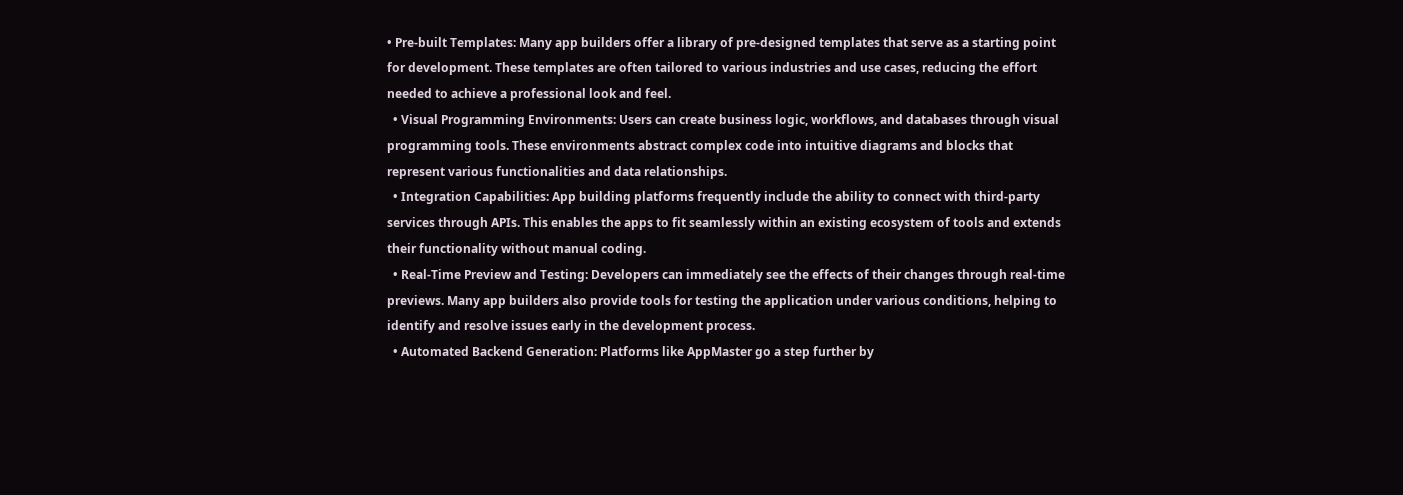• Pre-built Templates: Many app builders offer a library of pre-designed templates that serve as a starting point for development. These templates are often tailored to various industries and use cases, reducing the effort needed to achieve a professional look and feel.
  • Visual Programming Environments: Users can create business logic, workflows, and databases through visual programming tools. These environments abstract complex code into intuitive diagrams and blocks that represent various functionalities and data relationships.
  • Integration Capabilities: App building platforms frequently include the ability to connect with third-party services through APIs. This enables the apps to fit seamlessly within an existing ecosystem of tools and extends their functionality without manual coding.
  • Real-Time Preview and Testing: Developers can immediately see the effects of their changes through real-time previews. Many app builders also provide tools for testing the application under various conditions, helping to identify and resolve issues early in the development process.
  • Automated Backend Generation: Platforms like AppMaster go a step further by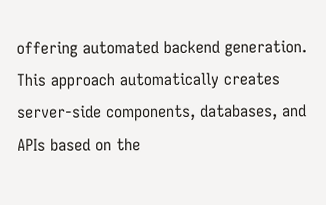offering automated backend generation. This approach automatically creates server-side components, databases, and APIs based on the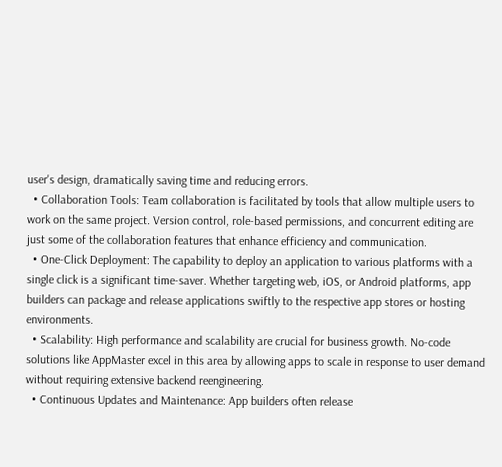user's design, dramatically saving time and reducing errors.
  • Collaboration Tools: Team collaboration is facilitated by tools that allow multiple users to work on the same project. Version control, role-based permissions, and concurrent editing are just some of the collaboration features that enhance efficiency and communication.
  • One-Click Deployment: The capability to deploy an application to various platforms with a single click is a significant time-saver. Whether targeting web, iOS, or Android platforms, app builders can package and release applications swiftly to the respective app stores or hosting environments.
  • Scalability: High performance and scalability are crucial for business growth. No-code solutions like AppMaster excel in this area by allowing apps to scale in response to user demand without requiring extensive backend reengineering.
  • Continuous Updates and Maintenance: App builders often release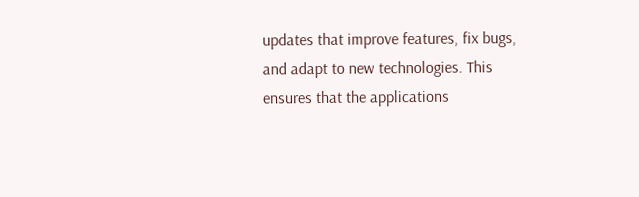updates that improve features, fix bugs, and adapt to new technologies. This ensures that the applications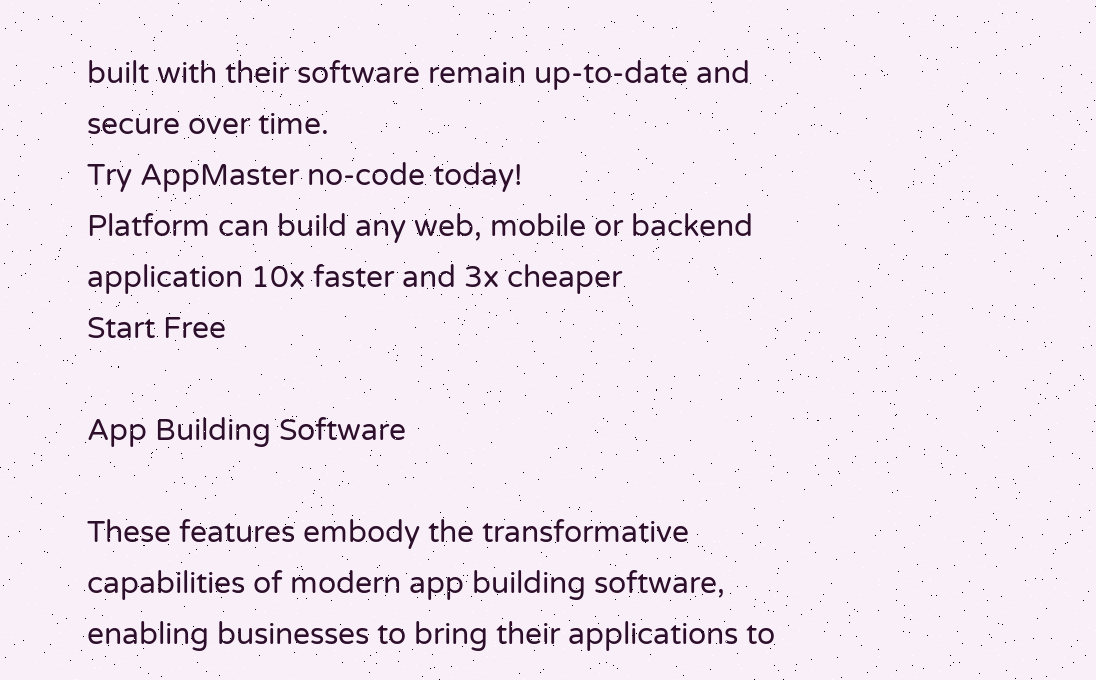built with their software remain up-to-date and secure over time.
Try AppMaster no-code today!
Platform can build any web, mobile or backend application 10x faster and 3x cheaper
Start Free

App Building Software

These features embody the transformative capabilities of modern app building software, enabling businesses to bring their applications to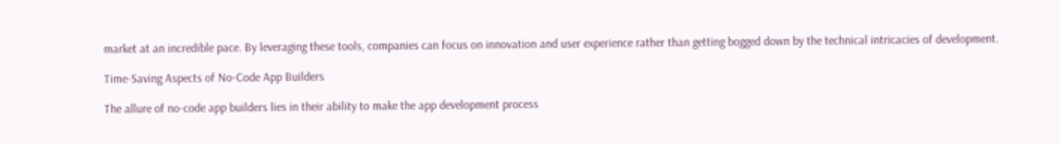market at an incredible pace. By leveraging these tools, companies can focus on innovation and user experience rather than getting bogged down by the technical intricacies of development.

Time-Saving Aspects of No-Code App Builders

The allure of no-code app builders lies in their ability to make the app development process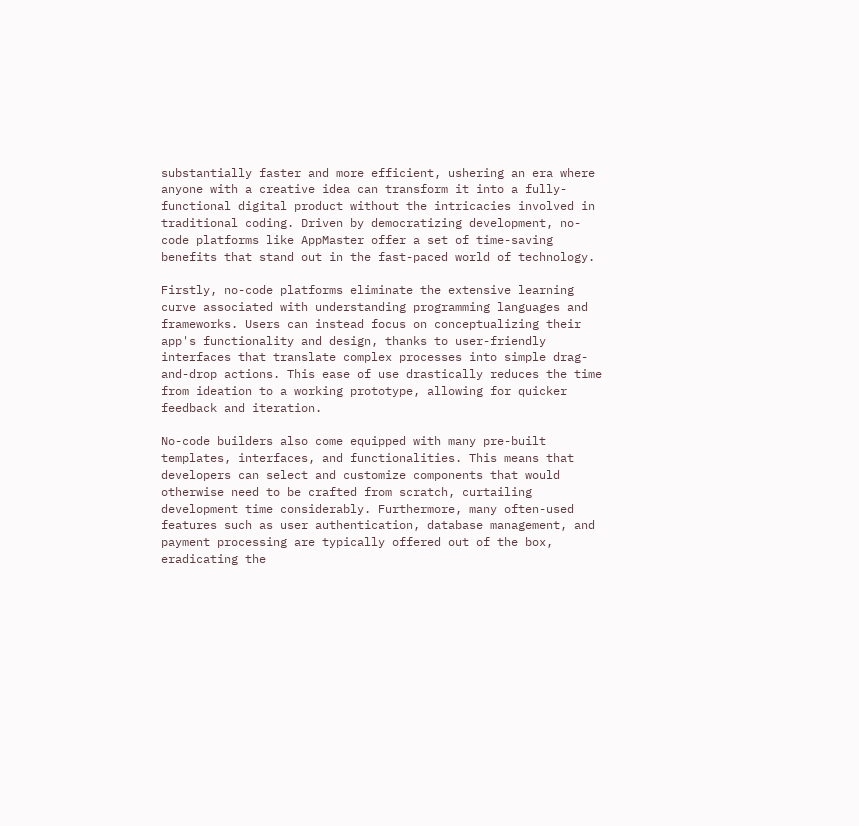substantially faster and more efficient, ushering an era where anyone with a creative idea can transform it into a fully-functional digital product without the intricacies involved in traditional coding. Driven by democratizing development, no-code platforms like AppMaster offer a set of time-saving benefits that stand out in the fast-paced world of technology.

Firstly, no-code platforms eliminate the extensive learning curve associated with understanding programming languages and frameworks. Users can instead focus on conceptualizing their app's functionality and design, thanks to user-friendly interfaces that translate complex processes into simple drag-and-drop actions. This ease of use drastically reduces the time from ideation to a working prototype, allowing for quicker feedback and iteration.

No-code builders also come equipped with many pre-built templates, interfaces, and functionalities. This means that developers can select and customize components that would otherwise need to be crafted from scratch, curtailing development time considerably. Furthermore, many often-used features such as user authentication, database management, and payment processing are typically offered out of the box, eradicating the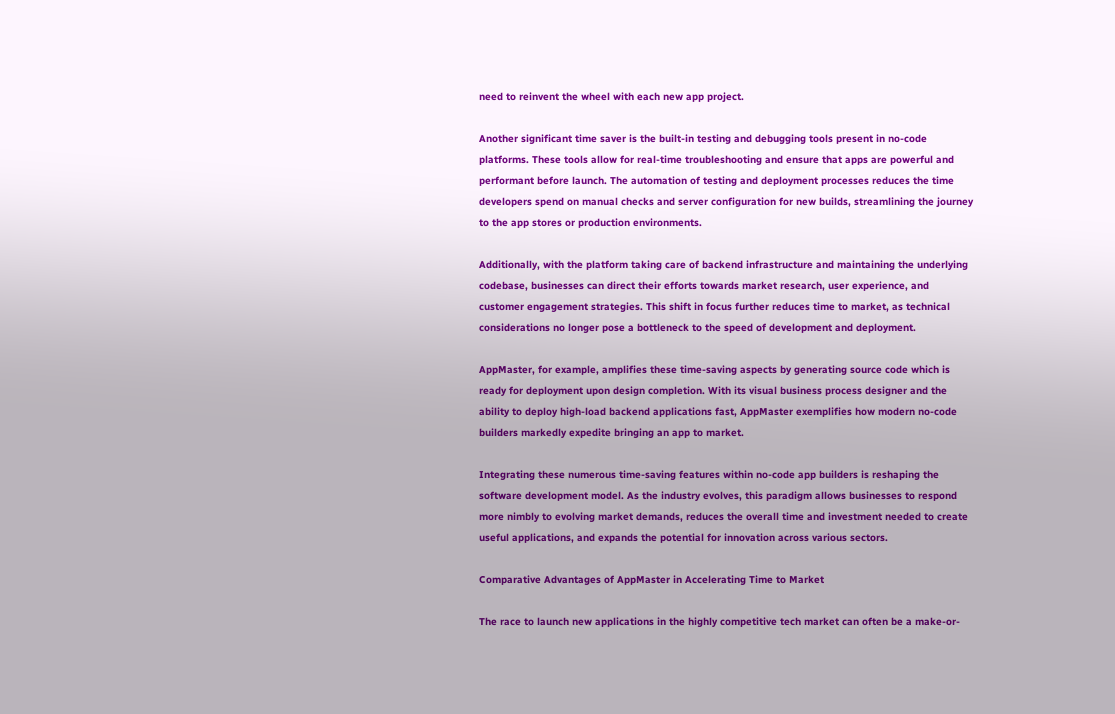need to reinvent the wheel with each new app project.

Another significant time saver is the built-in testing and debugging tools present in no-code platforms. These tools allow for real-time troubleshooting and ensure that apps are powerful and performant before launch. The automation of testing and deployment processes reduces the time developers spend on manual checks and server configuration for new builds, streamlining the journey to the app stores or production environments.

Additionally, with the platform taking care of backend infrastructure and maintaining the underlying codebase, businesses can direct their efforts towards market research, user experience, and customer engagement strategies. This shift in focus further reduces time to market, as technical considerations no longer pose a bottleneck to the speed of development and deployment.

AppMaster, for example, amplifies these time-saving aspects by generating source code which is ready for deployment upon design completion. With its visual business process designer and the ability to deploy high-load backend applications fast, AppMaster exemplifies how modern no-code builders markedly expedite bringing an app to market.

Integrating these numerous time-saving features within no-code app builders is reshaping the software development model. As the industry evolves, this paradigm allows businesses to respond more nimbly to evolving market demands, reduces the overall time and investment needed to create useful applications, and expands the potential for innovation across various sectors.

Comparative Advantages of AppMaster in Accelerating Time to Market

The race to launch new applications in the highly competitive tech market can often be a make-or-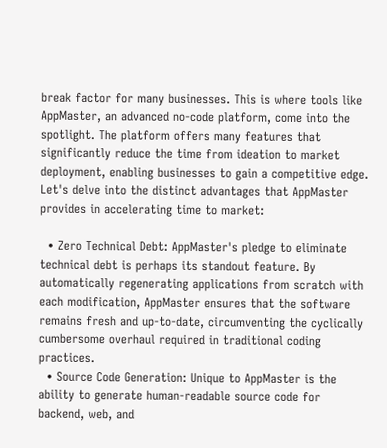break factor for many businesses. This is where tools like AppMaster, an advanced no-code platform, come into the spotlight. The platform offers many features that significantly reduce the time from ideation to market deployment, enabling businesses to gain a competitive edge. Let's delve into the distinct advantages that AppMaster provides in accelerating time to market:

  • Zero Technical Debt: AppMaster's pledge to eliminate technical debt is perhaps its standout feature. By automatically regenerating applications from scratch with each modification, AppMaster ensures that the software remains fresh and up-to-date, circumventing the cyclically cumbersome overhaul required in traditional coding practices.
  • Source Code Generation: Unique to AppMaster is the ability to generate human-readable source code for backend, web, and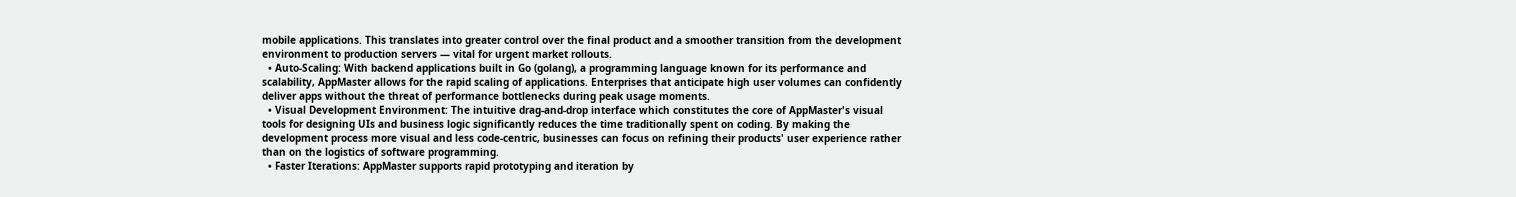mobile applications. This translates into greater control over the final product and a smoother transition from the development environment to production servers — vital for urgent market rollouts.
  • Auto-Scaling: With backend applications built in Go (golang), a programming language known for its performance and scalability, AppMaster allows for the rapid scaling of applications. Enterprises that anticipate high user volumes can confidently deliver apps without the threat of performance bottlenecks during peak usage moments.
  • Visual Development Environment: The intuitive drag-and-drop interface which constitutes the core of AppMaster's visual tools for designing UIs and business logic significantly reduces the time traditionally spent on coding. By making the development process more visual and less code-centric, businesses can focus on refining their products' user experience rather than on the logistics of software programming.
  • Faster Iterations: AppMaster supports rapid prototyping and iteration by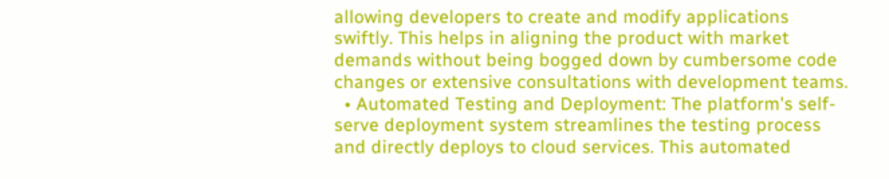allowing developers to create and modify applications swiftly. This helps in aligning the product with market demands without being bogged down by cumbersome code changes or extensive consultations with development teams.
  • Automated Testing and Deployment: The platform's self-serve deployment system streamlines the testing process and directly deploys to cloud services. This automated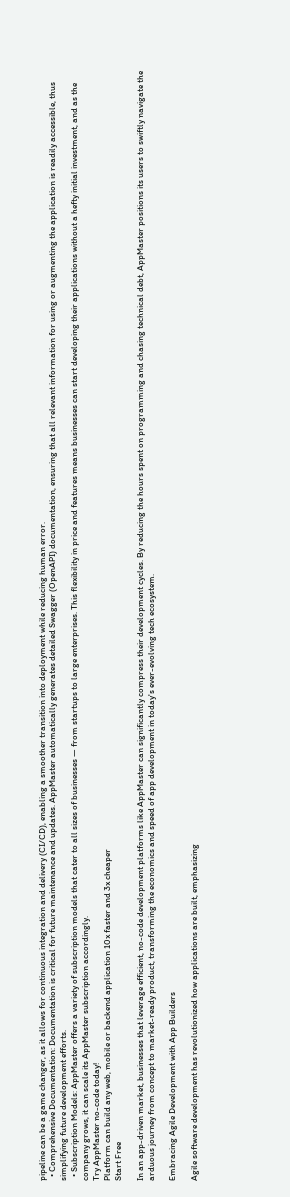pipeline can be a game changer, as it allows for continuous integration and delivery (CI/CD), enabling a smoother transition into deployment while reducing human error.
  • Comprehensive Documentation: Documentation is critical for future maintenance and updates. AppMaster automatically generates detailed Swagger (OpenAPI) documentation, ensuring that all relevant information for using or augmenting the application is readily accessible, thus simplifying future development efforts.
  • Subscription Models: AppMaster offers a variety of subscription models that cater to all sizes of businesses — from startups to large enterprises. This flexibility in price and features means businesses can start developing their applications without a hefty initial investment, and as the company grows, it can scale its AppMaster subscription accordingly.
Try AppMaster no-code today!
Platform can build any web, mobile or backend application 10x faster and 3x cheaper
Start Free

In an app-driven market, businesses that leverage efficient, no-code development platforms like AppMaster can significantly compress their development cycles. By reducing the hours spent on programming and chasing technical debt, AppMaster positions its users to swiftly navigate the arduous journey from concept to market-ready product, transforming the economics and speed of app development in today's ever-evolving tech ecosystem.

Embracing Agile Development with App Builders

Agile software development has revolutionized how applications are built, emphasizing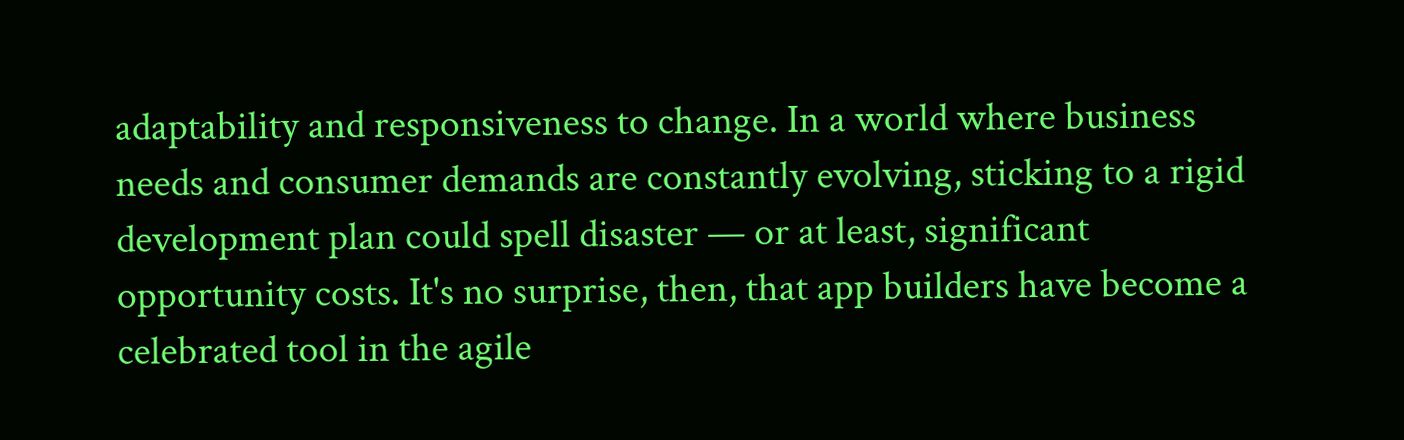adaptability and responsiveness to change. In a world where business needs and consumer demands are constantly evolving, sticking to a rigid development plan could spell disaster — or at least, significant opportunity costs. It's no surprise, then, that app builders have become a celebrated tool in the agile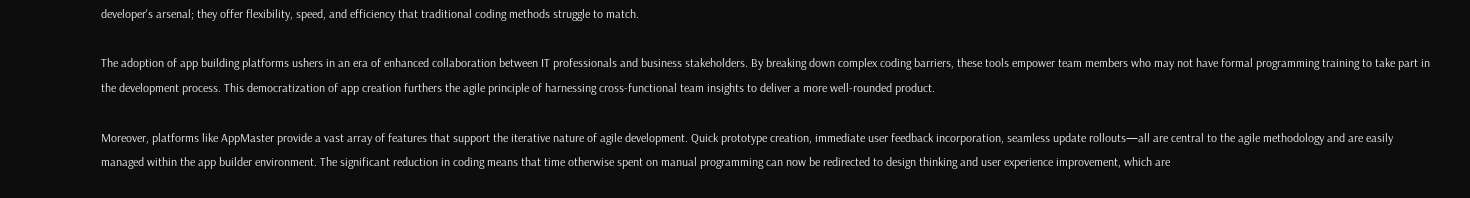developer's arsenal; they offer flexibility, speed, and efficiency that traditional coding methods struggle to match.

The adoption of app building platforms ushers in an era of enhanced collaboration between IT professionals and business stakeholders. By breaking down complex coding barriers, these tools empower team members who may not have formal programming training to take part in the development process. This democratization of app creation furthers the agile principle of harnessing cross-functional team insights to deliver a more well-rounded product.

Moreover, platforms like AppMaster provide a vast array of features that support the iterative nature of agile development. Quick prototype creation, immediate user feedback incorporation, seamless update rollouts—all are central to the agile methodology and are easily managed within the app builder environment. The significant reduction in coding means that time otherwise spent on manual programming can now be redirected to design thinking and user experience improvement, which are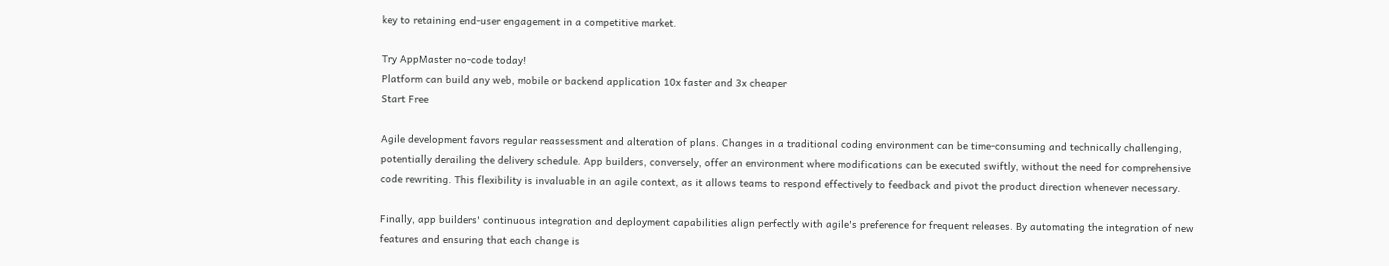key to retaining end-user engagement in a competitive market.

Try AppMaster no-code today!
Platform can build any web, mobile or backend application 10x faster and 3x cheaper
Start Free

Agile development favors regular reassessment and alteration of plans. Changes in a traditional coding environment can be time-consuming and technically challenging, potentially derailing the delivery schedule. App builders, conversely, offer an environment where modifications can be executed swiftly, without the need for comprehensive code rewriting. This flexibility is invaluable in an agile context, as it allows teams to respond effectively to feedback and pivot the product direction whenever necessary.

Finally, app builders' continuous integration and deployment capabilities align perfectly with agile's preference for frequent releases. By automating the integration of new features and ensuring that each change is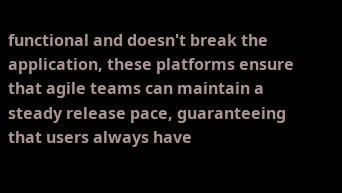functional and doesn't break the application, these platforms ensure that agile teams can maintain a steady release pace, guaranteeing that users always have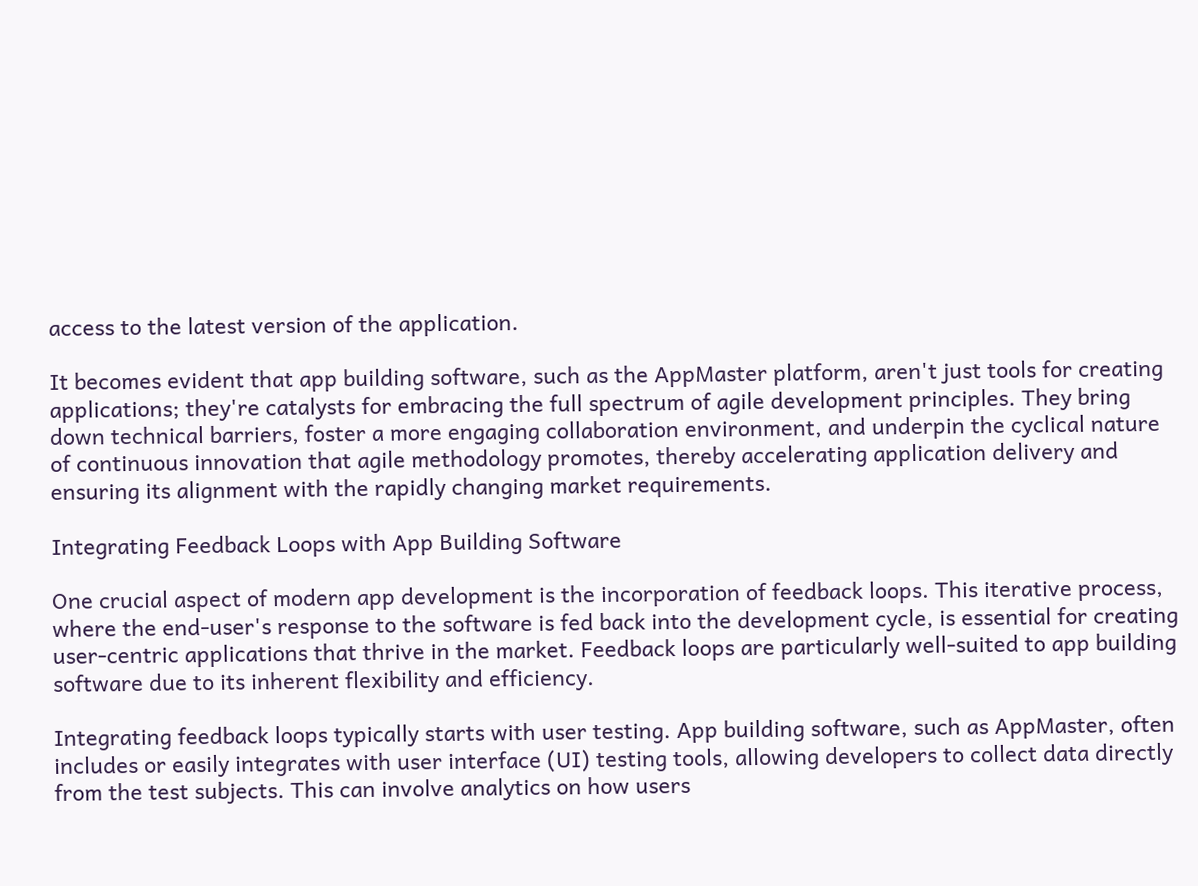access to the latest version of the application.

It becomes evident that app building software, such as the AppMaster platform, aren't just tools for creating applications; they're catalysts for embracing the full spectrum of agile development principles. They bring down technical barriers, foster a more engaging collaboration environment, and underpin the cyclical nature of continuous innovation that agile methodology promotes, thereby accelerating application delivery and ensuring its alignment with the rapidly changing market requirements.

Integrating Feedback Loops with App Building Software

One crucial aspect of modern app development is the incorporation of feedback loops. This iterative process, where the end-user's response to the software is fed back into the development cycle, is essential for creating user-centric applications that thrive in the market. Feedback loops are particularly well-suited to app building software due to its inherent flexibility and efficiency.

Integrating feedback loops typically starts with user testing. App building software, such as AppMaster, often includes or easily integrates with user interface (UI) testing tools, allowing developers to collect data directly from the test subjects. This can involve analytics on how users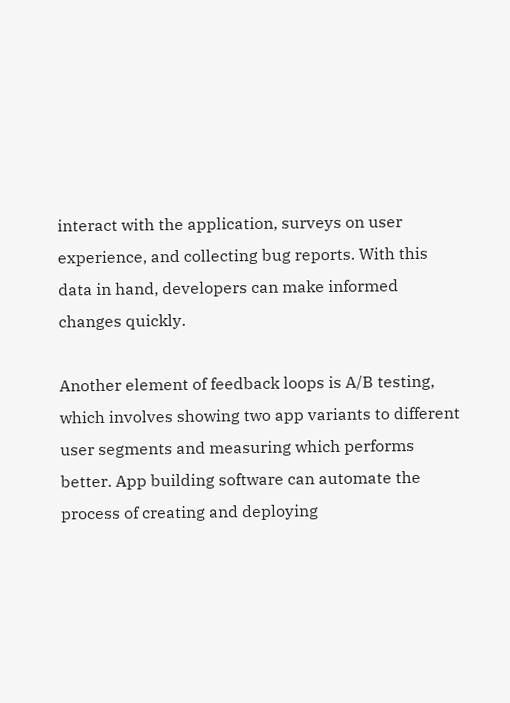interact with the application, surveys on user experience, and collecting bug reports. With this data in hand, developers can make informed changes quickly.

Another element of feedback loops is A/B testing, which involves showing two app variants to different user segments and measuring which performs better. App building software can automate the process of creating and deploying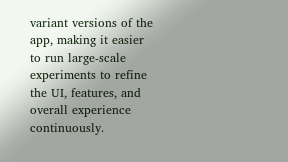variant versions of the app, making it easier to run large-scale experiments to refine the UI, features, and overall experience continuously.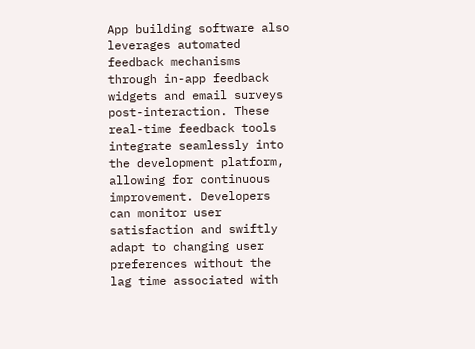App building software also leverages automated feedback mechanisms through in-app feedback widgets and email surveys post-interaction. These real-time feedback tools integrate seamlessly into the development platform, allowing for continuous improvement. Developers can monitor user satisfaction and swiftly adapt to changing user preferences without the lag time associated with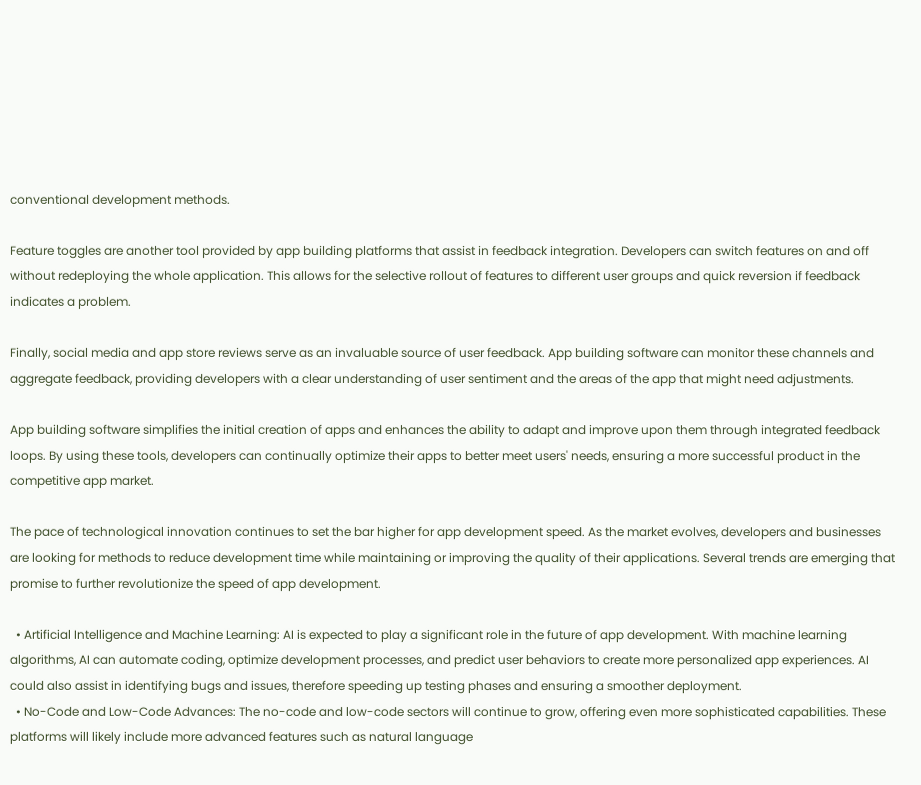conventional development methods.

Feature toggles are another tool provided by app building platforms that assist in feedback integration. Developers can switch features on and off without redeploying the whole application. This allows for the selective rollout of features to different user groups and quick reversion if feedback indicates a problem.

Finally, social media and app store reviews serve as an invaluable source of user feedback. App building software can monitor these channels and aggregate feedback, providing developers with a clear understanding of user sentiment and the areas of the app that might need adjustments.

App building software simplifies the initial creation of apps and enhances the ability to adapt and improve upon them through integrated feedback loops. By using these tools, developers can continually optimize their apps to better meet users' needs, ensuring a more successful product in the competitive app market.

The pace of technological innovation continues to set the bar higher for app development speed. As the market evolves, developers and businesses are looking for methods to reduce development time while maintaining or improving the quality of their applications. Several trends are emerging that promise to further revolutionize the speed of app development.

  • Artificial Intelligence and Machine Learning: AI is expected to play a significant role in the future of app development. With machine learning algorithms, AI can automate coding, optimize development processes, and predict user behaviors to create more personalized app experiences. AI could also assist in identifying bugs and issues, therefore speeding up testing phases and ensuring a smoother deployment.
  • No-Code and Low-Code Advances: The no-code and low-code sectors will continue to grow, offering even more sophisticated capabilities. These platforms will likely include more advanced features such as natural language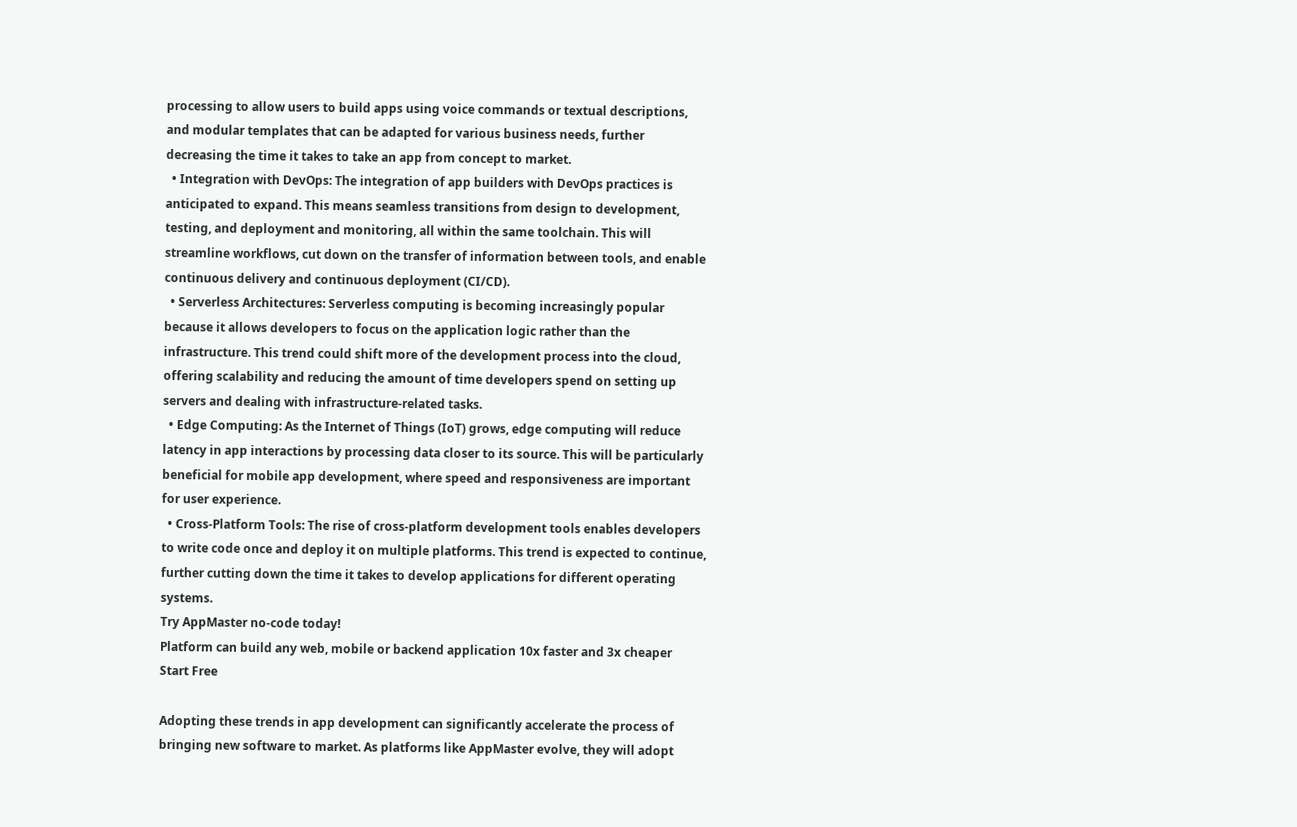processing to allow users to build apps using voice commands or textual descriptions, and modular templates that can be adapted for various business needs, further decreasing the time it takes to take an app from concept to market.
  • Integration with DevOps: The integration of app builders with DevOps practices is anticipated to expand. This means seamless transitions from design to development, testing, and deployment and monitoring, all within the same toolchain. This will streamline workflows, cut down on the transfer of information between tools, and enable continuous delivery and continuous deployment (CI/CD).
  • Serverless Architectures: Serverless computing is becoming increasingly popular because it allows developers to focus on the application logic rather than the infrastructure. This trend could shift more of the development process into the cloud, offering scalability and reducing the amount of time developers spend on setting up servers and dealing with infrastructure-related tasks.
  • Edge Computing: As the Internet of Things (IoT) grows, edge computing will reduce latency in app interactions by processing data closer to its source. This will be particularly beneficial for mobile app development, where speed and responsiveness are important for user experience.
  • Cross-Platform Tools: The rise of cross-platform development tools enables developers to write code once and deploy it on multiple platforms. This trend is expected to continue, further cutting down the time it takes to develop applications for different operating systems.
Try AppMaster no-code today!
Platform can build any web, mobile or backend application 10x faster and 3x cheaper
Start Free

Adopting these trends in app development can significantly accelerate the process of bringing new software to market. As platforms like AppMaster evolve, they will adopt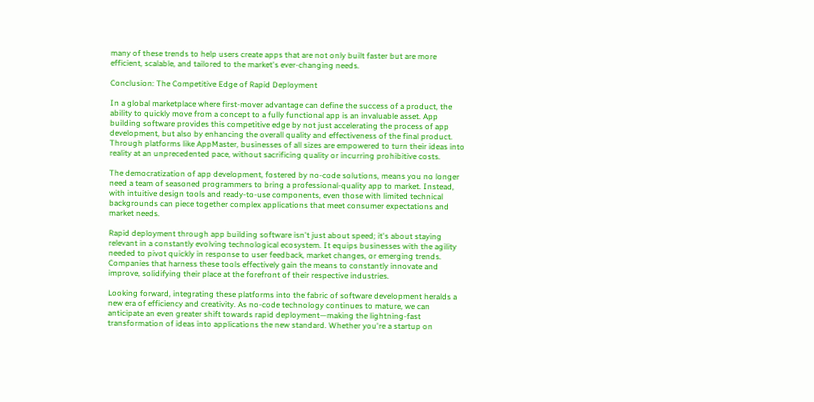many of these trends to help users create apps that are not only built faster but are more efficient, scalable, and tailored to the market's ever-changing needs.

Conclusion: The Competitive Edge of Rapid Deployment

In a global marketplace where first-mover advantage can define the success of a product, the ability to quickly move from a concept to a fully functional app is an invaluable asset. App building software provides this competitive edge by not just accelerating the process of app development, but also by enhancing the overall quality and effectiveness of the final product. Through platforms like AppMaster, businesses of all sizes are empowered to turn their ideas into reality at an unprecedented pace, without sacrificing quality or incurring prohibitive costs.

The democratization of app development, fostered by no-code solutions, means you no longer need a team of seasoned programmers to bring a professional-quality app to market. Instead, with intuitive design tools and ready-to-use components, even those with limited technical backgrounds can piece together complex applications that meet consumer expectations and market needs.

Rapid deployment through app building software isn't just about speed; it's about staying relevant in a constantly evolving technological ecosystem. It equips businesses with the agility needed to pivot quickly in response to user feedback, market changes, or emerging trends. Companies that harness these tools effectively gain the means to constantly innovate and improve, solidifying their place at the forefront of their respective industries.

Looking forward, integrating these platforms into the fabric of software development heralds a new era of efficiency and creativity. As no-code technology continues to mature, we can anticipate an even greater shift towards rapid deployment—making the lightning-fast transformation of ideas into applications the new standard. Whether you're a startup on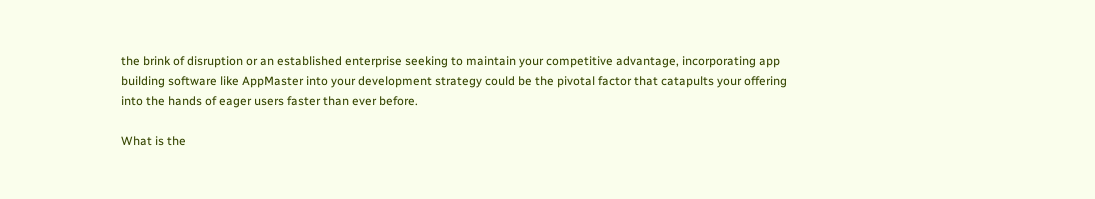the brink of disruption or an established enterprise seeking to maintain your competitive advantage, incorporating app building software like AppMaster into your development strategy could be the pivotal factor that catapults your offering into the hands of eager users faster than ever before.

What is the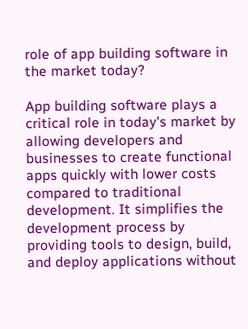role of app building software in the market today?

App building software plays a critical role in today's market by allowing developers and businesses to create functional apps quickly with lower costs compared to traditional development. It simplifies the development process by providing tools to design, build, and deploy applications without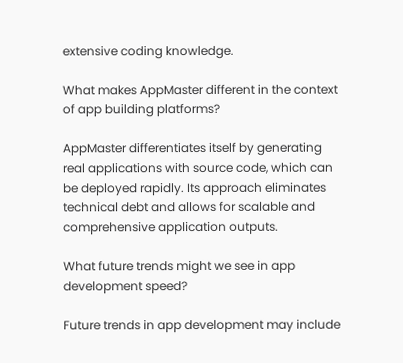extensive coding knowledge.

What makes AppMaster different in the context of app building platforms?

AppMaster differentiates itself by generating real applications with source code, which can be deployed rapidly. Its approach eliminates technical debt and allows for scalable and comprehensive application outputs.

What future trends might we see in app development speed?

Future trends in app development may include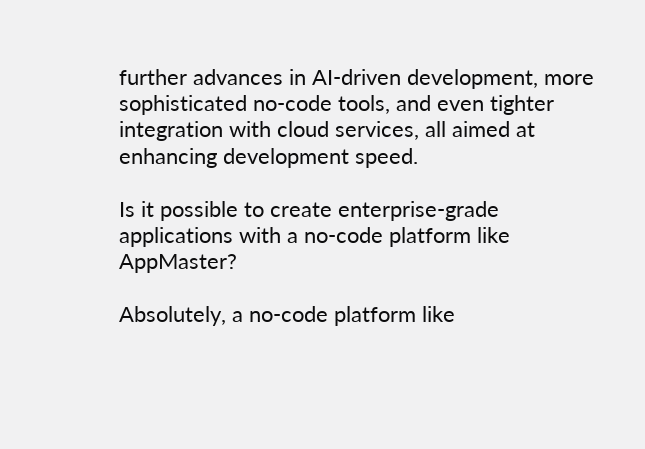further advances in AI-driven development, more sophisticated no-code tools, and even tighter integration with cloud services, all aimed at enhancing development speed.

Is it possible to create enterprise-grade applications with a no-code platform like AppMaster?

Absolutely, a no-code platform like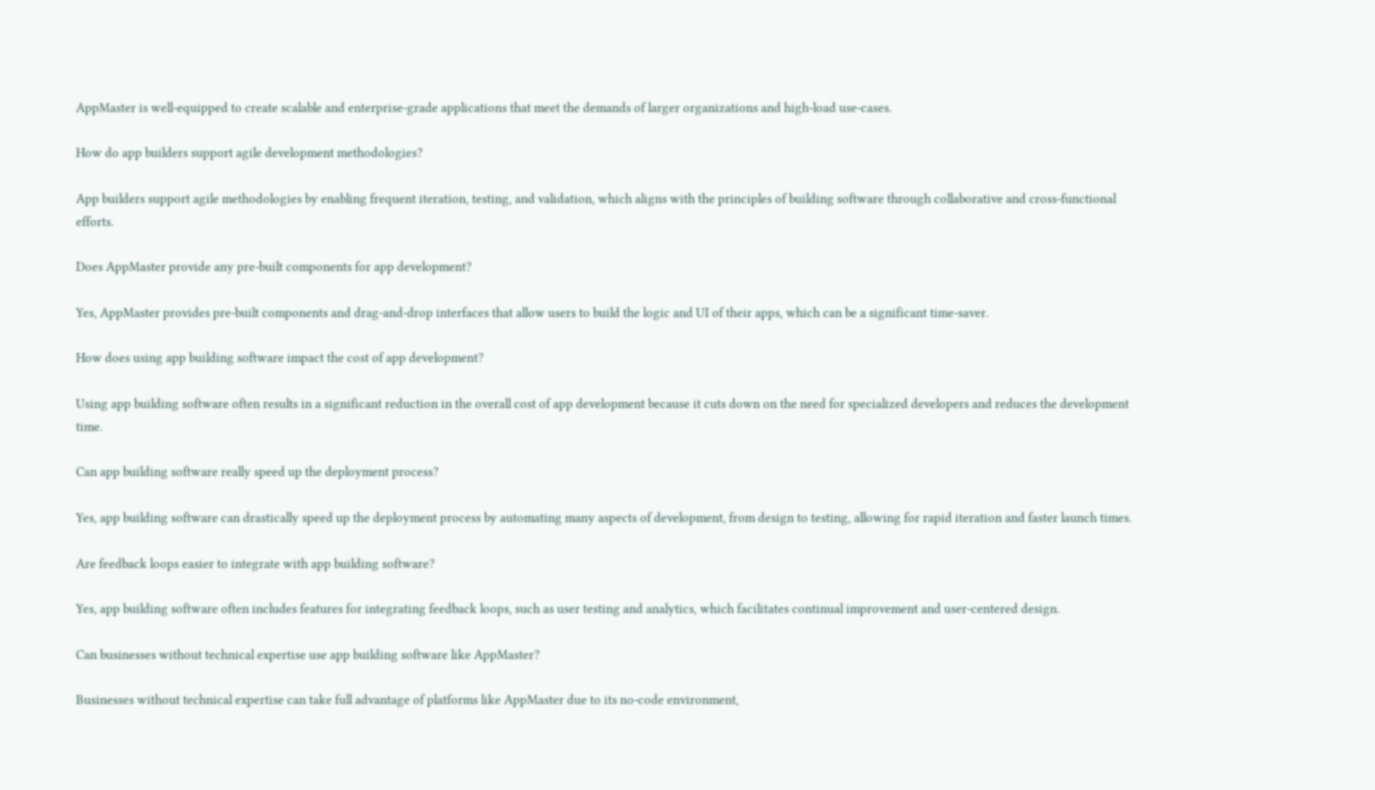AppMaster is well-equipped to create scalable and enterprise-grade applications that meet the demands of larger organizations and high-load use-cases.

How do app builders support agile development methodologies?

App builders support agile methodologies by enabling frequent iteration, testing, and validation, which aligns with the principles of building software through collaborative and cross-functional efforts.

Does AppMaster provide any pre-built components for app development?

Yes, AppMaster provides pre-built components and drag-and-drop interfaces that allow users to build the logic and UI of their apps, which can be a significant time-saver.

How does using app building software impact the cost of app development?

Using app building software often results in a significant reduction in the overall cost of app development because it cuts down on the need for specialized developers and reduces the development time.

Can app building software really speed up the deployment process?

Yes, app building software can drastically speed up the deployment process by automating many aspects of development, from design to testing, allowing for rapid iteration and faster launch times.

Are feedback loops easier to integrate with app building software?

Yes, app building software often includes features for integrating feedback loops, such as user testing and analytics, which facilitates continual improvement and user-centered design.

Can businesses without technical expertise use app building software like AppMaster?

Businesses without technical expertise can take full advantage of platforms like AppMaster due to its no-code environment,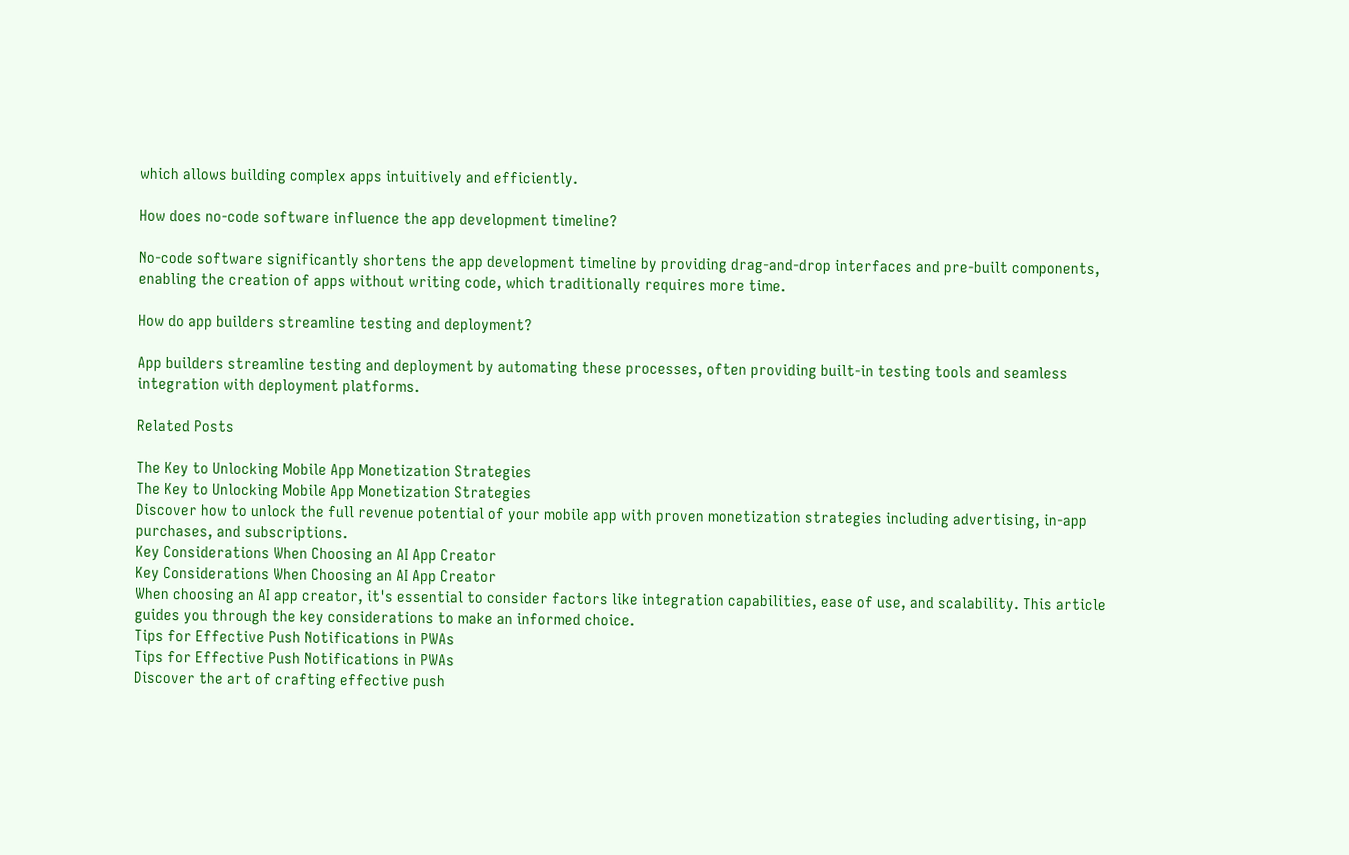which allows building complex apps intuitively and efficiently.

How does no-code software influence the app development timeline?

No-code software significantly shortens the app development timeline by providing drag-and-drop interfaces and pre-built components, enabling the creation of apps without writing code, which traditionally requires more time.

How do app builders streamline testing and deployment?

App builders streamline testing and deployment by automating these processes, often providing built-in testing tools and seamless integration with deployment platforms.

Related Posts

The Key to Unlocking Mobile App Monetization Strategies
The Key to Unlocking Mobile App Monetization Strategies
Discover how to unlock the full revenue potential of your mobile app with proven monetization strategies including advertising, in-app purchases, and subscriptions.
Key Considerations When Choosing an AI App Creator
Key Considerations When Choosing an AI App Creator
When choosing an AI app creator, it's essential to consider factors like integration capabilities, ease of use, and scalability. This article guides you through the key considerations to make an informed choice.
Tips for Effective Push Notifications in PWAs
Tips for Effective Push Notifications in PWAs
Discover the art of crafting effective push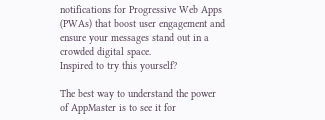notifications for Progressive Web Apps (PWAs) that boost user engagement and ensure your messages stand out in a crowded digital space.
Inspired to try this yourself?

The best way to understand the power of AppMaster is to see it for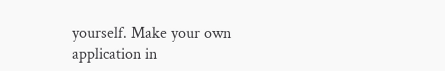yourself. Make your own application in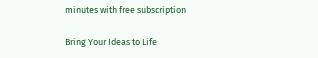minutes with free subscription

Bring Your Ideas to Life